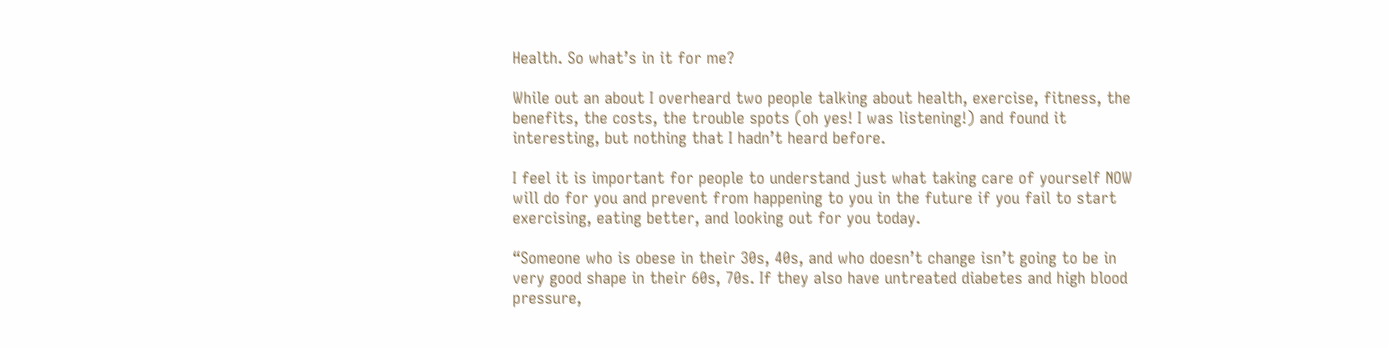Health. So what’s in it for me?

While out an about I overheard two people talking about health, exercise, fitness, the benefits, the costs, the trouble spots (oh yes! I was listening!) and found it interesting, but nothing that I hadn’t heard before.

I feel it is important for people to understand just what taking care of yourself NOW will do for you and prevent from happening to you in the future if you fail to start exercising, eating better, and looking out for you today.

“Someone who is obese in their 30s, 40s, and who doesn’t change isn’t going to be in very good shape in their 60s, 70s. If they also have untreated diabetes and high blood pressure,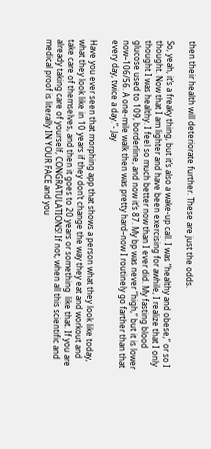then their health will deteriorate further. These are just the odds.

So, yeah, it’s a freaky thing, but it’s also a wake-up call. I was “healthy and obese,” or so I thought. Now that I am lighter and have been exercising for awhile, I realize that I only thought I was healthy. I feel so much better now than I ever did. My fasting blood glucose used to 109, borderline, and now it’s 87. My bp was never “high,” but it is lower now–106/56. A one-mile walk then was pretty hard–now I routinely go farther than that every day, twice a day.”- Jay

Have you ever seen that morphing app that shows a person what they look like today, what they look like in 10 years if they don’t change the way they eat and workout and take care of themselves, and then it goes to 20 years or something  like that. If you are already taking care of yourself, CONGRATULATIONS! If not, when all this scientific and medical proof is literally IN YOUR FACE and you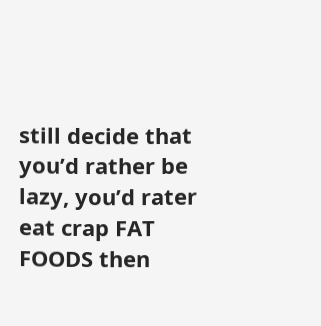still decide that you’d rather be lazy, you’d rater eat crap FAT FOODS then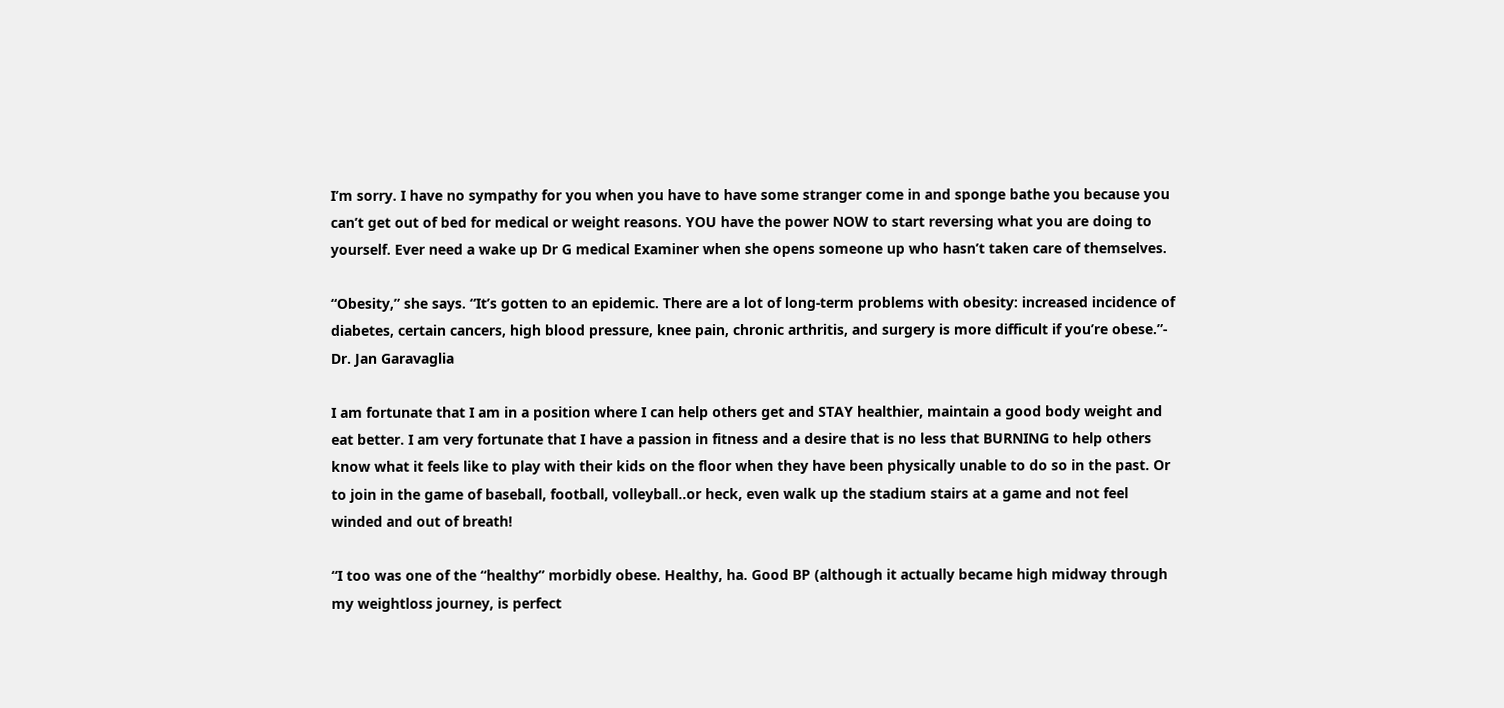I’m sorry. I have no sympathy for you when you have to have some stranger come in and sponge bathe you because you can’t get out of bed for medical or weight reasons. YOU have the power NOW to start reversing what you are doing to yourself. Ever need a wake up Dr G medical Examiner when she opens someone up who hasn’t taken care of themselves.

“Obesity,” she says. “It’s gotten to an epidemic. There are a lot of long-term problems with obesity: increased incidence of diabetes, certain cancers, high blood pressure, knee pain, chronic arthritis, and surgery is more difficult if you’re obese.”- Dr. Jan Garavaglia

I am fortunate that I am in a position where I can help others get and STAY healthier, maintain a good body weight and eat better. I am very fortunate that I have a passion in fitness and a desire that is no less that BURNING to help others know what it feels like to play with their kids on the floor when they have been physically unable to do so in the past. Or to join in the game of baseball, football, volleyball..or heck, even walk up the stadium stairs at a game and not feel winded and out of breath!

“I too was one of the “healthy” morbidly obese. Healthy, ha. Good BP (although it actually became high midway through my weightloss journey, is perfect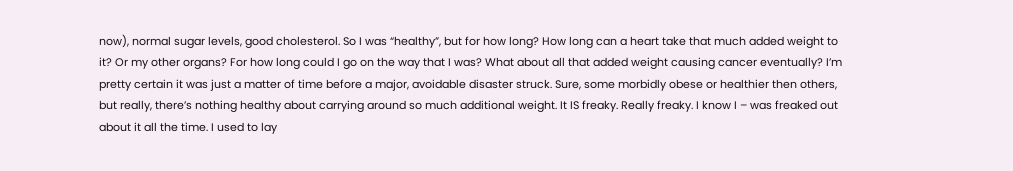now), normal sugar levels, good cholesterol. So I was “healthy”, but for how long? How long can a heart take that much added weight to it? Or my other organs? For how long could I go on the way that I was? What about all that added weight causing cancer eventually? I’m pretty certain it was just a matter of time before a major, avoidable disaster struck. Sure, some morbidly obese or healthier then others, but really, there’s nothing healthy about carrying around so much additional weight. It IS freaky. Really freaky. I know I – was freaked out about it all the time. I used to lay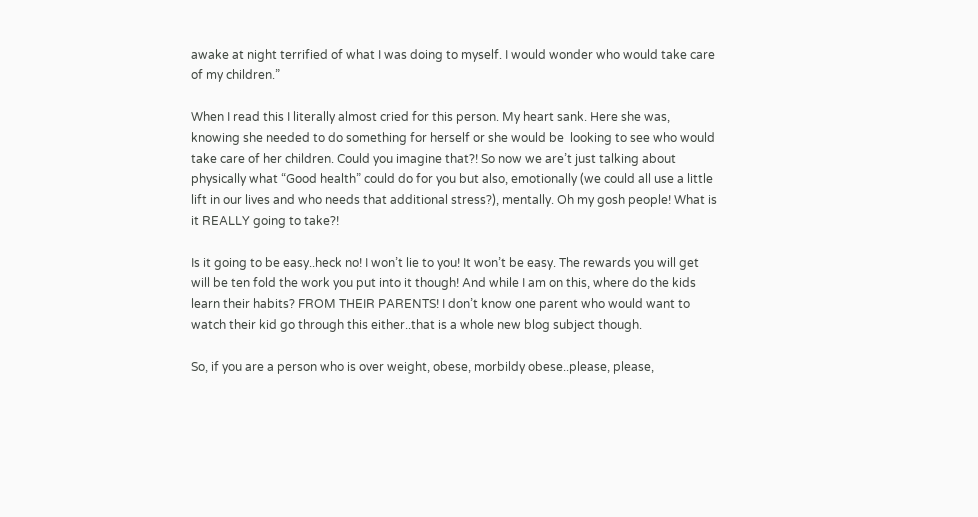awake at night terrified of what I was doing to myself. I would wonder who would take care of my children.”

When I read this I literally almost cried for this person. My heart sank. Here she was, knowing she needed to do something for herself or she would be  looking to see who would take care of her children. Could you imagine that?! So now we are’t just talking about physically what “Good health” could do for you but also, emotionally (we could all use a little lift in our lives and who needs that additional stress?), mentally. Oh my gosh people! What is it REALLY going to take?!

Is it going to be easy..heck no! I won’t lie to you! It won’t be easy. The rewards you will get will be ten fold the work you put into it though! And while I am on this, where do the kids learn their habits? FROM THEIR PARENTS! I don’t know one parent who would want to watch their kid go through this either..that is a whole new blog subject though.

So, if you are a person who is over weight, obese, morbildy obese..please, please,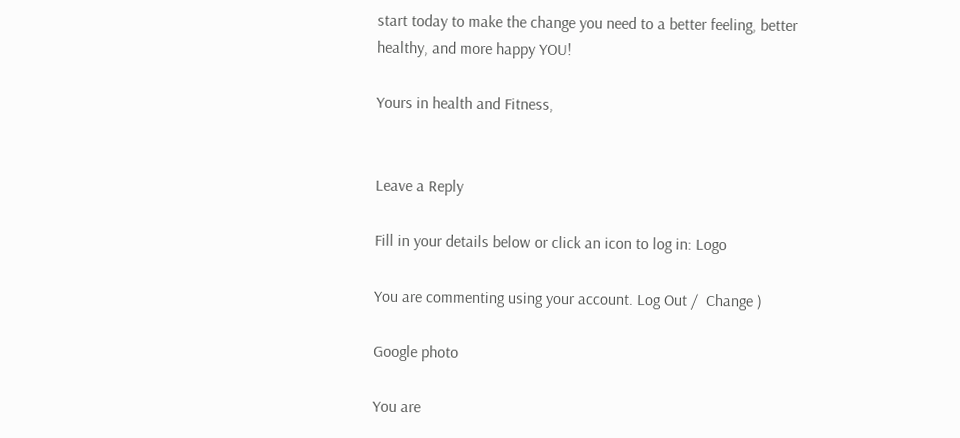start today to make the change you need to a better feeling, better healthy, and more happy YOU!

Yours in health and Fitness,


Leave a Reply

Fill in your details below or click an icon to log in: Logo

You are commenting using your account. Log Out /  Change )

Google photo

You are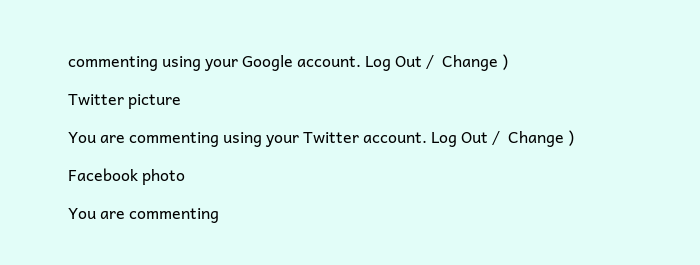commenting using your Google account. Log Out /  Change )

Twitter picture

You are commenting using your Twitter account. Log Out /  Change )

Facebook photo

You are commenting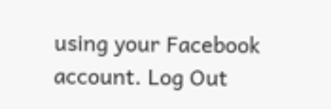using your Facebook account. Log Out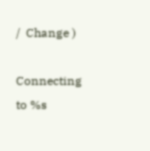/  Change )

Connecting to %s